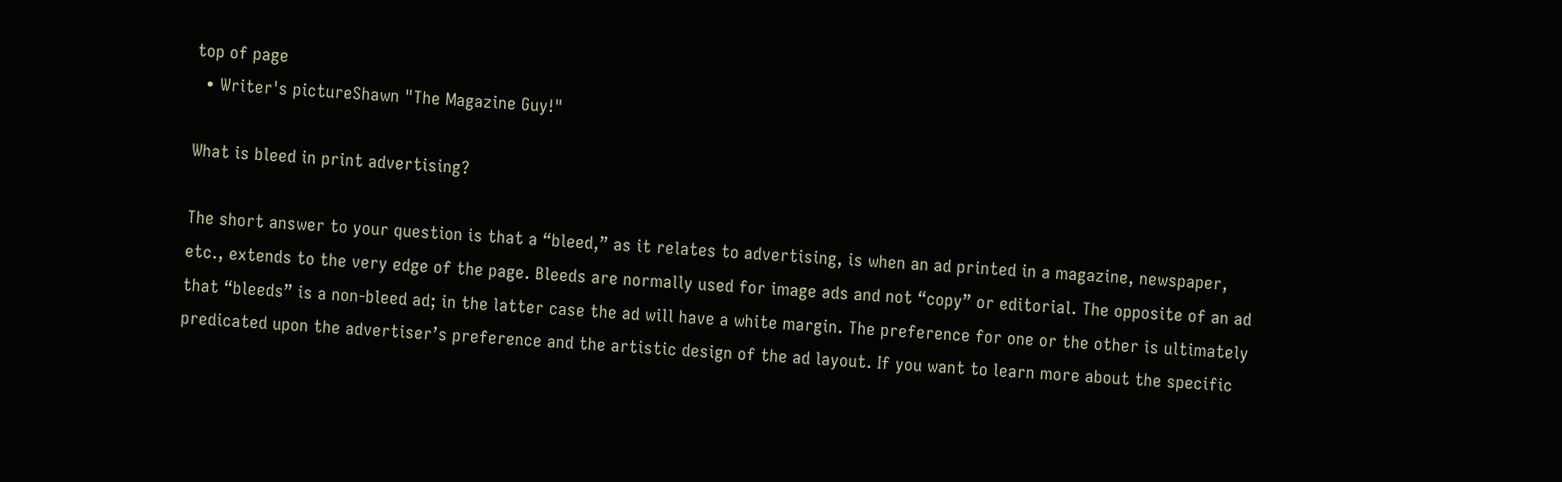top of page
  • Writer's pictureShawn "The Magazine Guy!"

What is bleed in print advertising?

The short answer to your question is that a “bleed,” as it relates to advertising, is when an ad printed in a magazine, newspaper, etc., extends to the very edge of the page. Bleeds are normally used for image ads and not “copy” or editorial. The opposite of an ad that “bleeds” is a non-bleed ad; in the latter case the ad will have a white margin. The preference for one or the other is ultimately predicated upon the advertiser’s preference and the artistic design of the ad layout. If you want to learn more about the specific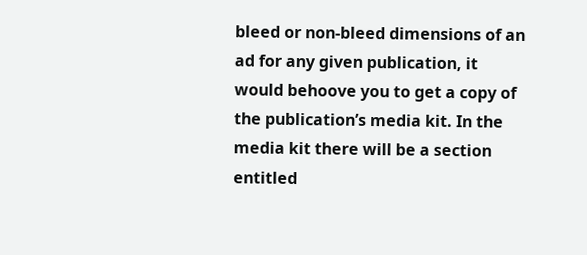bleed or non-bleed dimensions of an ad for any given publication, it would behoove you to get a copy of the publication’s media kit. In the media kit there will be a section entitled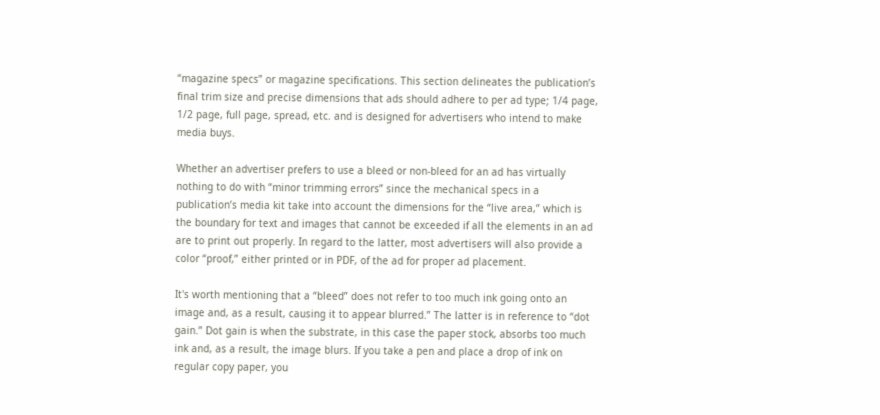“magazine specs” or magazine specifications. This section delineates the publication’s final trim size and precise dimensions that ads should adhere to per ad type; 1/4 page, 1/2 page, full page, spread, etc. and is designed for advertisers who intend to make media buys.

Whether an advertiser prefers to use a bleed or non-bleed for an ad has virtually nothing to do with “minor trimming errors” since the mechanical specs in a publication’s media kit take into account the dimensions for the “live area,” which is the boundary for text and images that cannot be exceeded if all the elements in an ad are to print out properly. In regard to the latter, most advertisers will also provide a color “proof,” either printed or in PDF, of the ad for proper ad placement.

It's worth mentioning that a “bleed” does not refer to too much ink going onto an image and, as a result, causing it to appear blurred.” The latter is in reference to “dot gain.” Dot gain is when the substrate, in this case the paper stock, absorbs too much ink and, as a result, the image blurs. If you take a pen and place a drop of ink on regular copy paper, you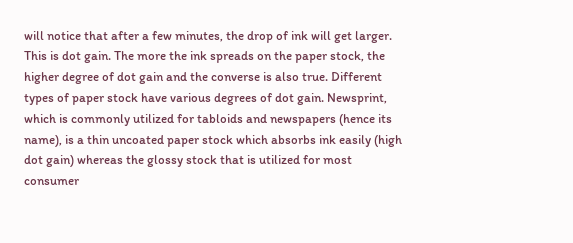will notice that after a few minutes, the drop of ink will get larger. This is dot gain. The more the ink spreads on the paper stock, the higher degree of dot gain and the converse is also true. Different types of paper stock have various degrees of dot gain. Newsprint, which is commonly utilized for tabloids and newspapers (hence its name), is a thin uncoated paper stock which absorbs ink easily (high dot gain) whereas the glossy stock that is utilized for most consumer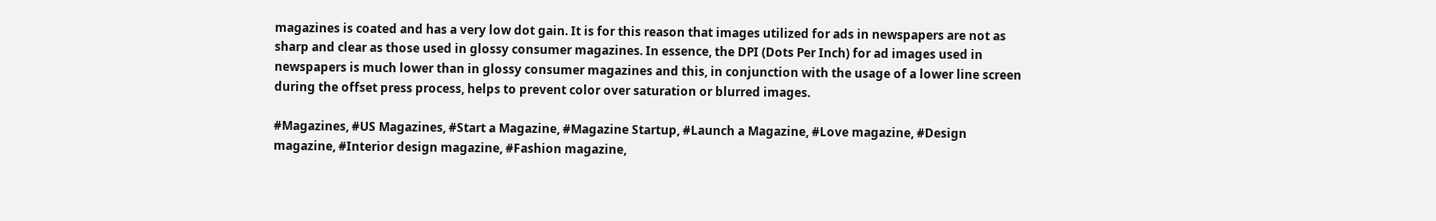magazines is coated and has a very low dot gain. It is for this reason that images utilized for ads in newspapers are not as sharp and clear as those used in glossy consumer magazines. In essence, the DPI (Dots Per Inch) for ad images used in newspapers is much lower than in glossy consumer magazines and this, in conjunction with the usage of a lower line screen during the offset press process, helps to prevent color over saturation or blurred images.

#Magazines, #US Magazines, #Start a Magazine, #Magazine Startup, #Launch a Magazine, #Love magazine, #Design magazine, #Interior design magazine, #Fashion magazine,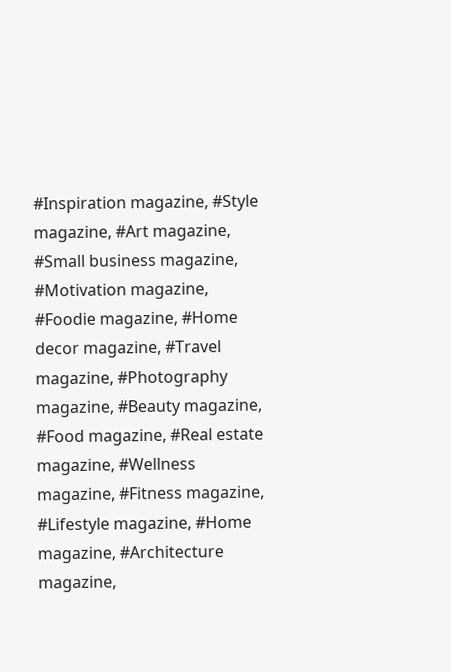#Inspiration magazine, #Style magazine, #Art magazine, #Small business magazine, #Motivation magazine, #Foodie magazine, #Home decor magazine, #Travel magazine, #Photography magazine, #Beauty magazine, #Food magazine, #Real estate magazine, #Wellness magazine, #Fitness magazine, #Lifestyle magazine, #Home magazine, #Architecture magazine,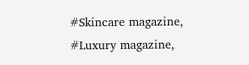#Skincare magazine, #Luxury magazine,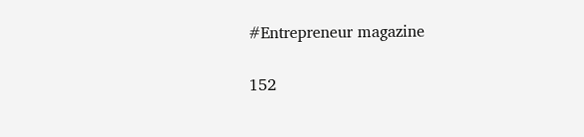#Entrepreneur magazine

152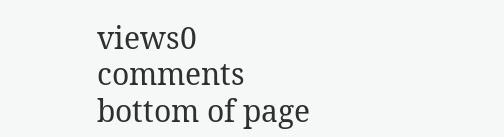views0 comments
bottom of page